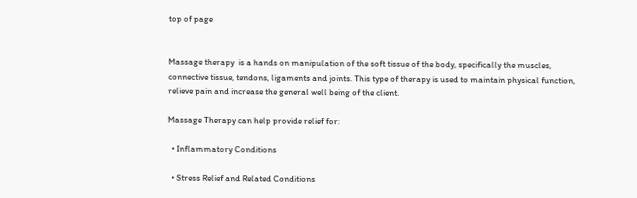top of page


Massage therapy  is a hands on manipulation of the soft tissue of the body, specifically the muscles, connective tissue, tendons, ligaments and joints. This type of therapy is used to maintain physical function, relieve pain and increase the general well being of the client.

Massage Therapy can help provide relief for:

  • Inflammatory Conditions

  • Stress Relief and Related Conditions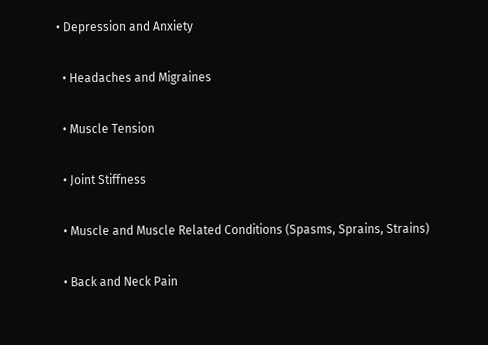• Depression and Anxiety

  • Headaches and Migraines

  • Muscle Tension

  • Joint Stiffness

  • Muscle and Muscle Related Conditions (Spasms, Sprains, Strains)

  • Back and Neck Pain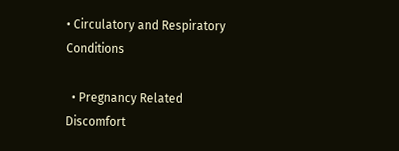• Circulatory and Respiratory Conditions

  • Pregnancy Related Discomfort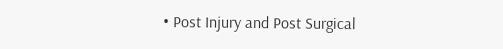• Post Injury and Post Surgical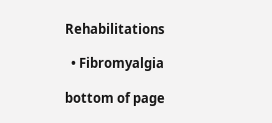Rehabilitations

  • Fibromyalgia

bottom of page